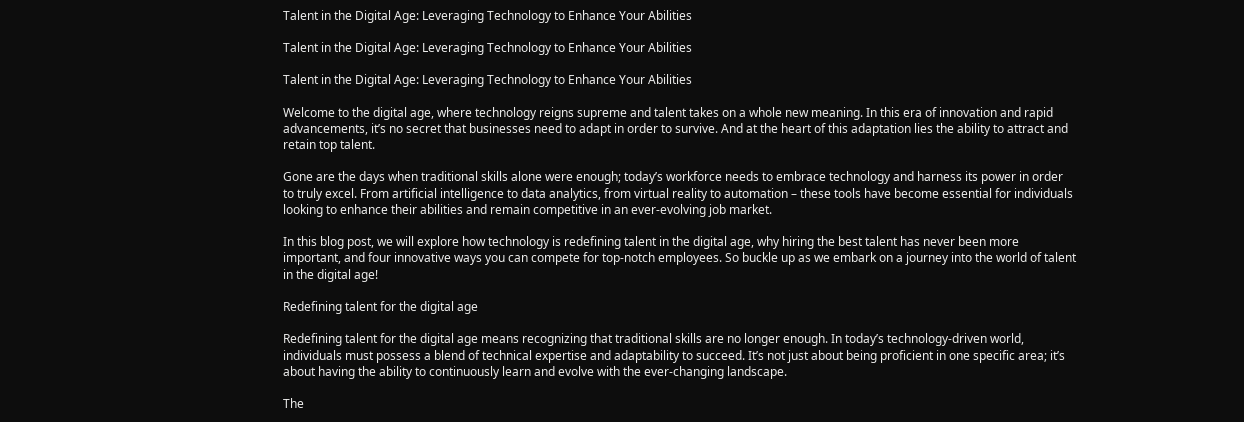Talent in the Digital Age: Leveraging Technology to Enhance Your Abilities

Talent in the Digital Age: Leveraging Technology to Enhance Your Abilities

Talent in the Digital Age: Leveraging Technology to Enhance Your Abilities

Welcome to the digital age, where technology reigns supreme and talent takes on a whole new meaning. In this era of innovation and rapid advancements, it’s no secret that businesses need to adapt in order to survive. And at the heart of this adaptation lies the ability to attract and retain top talent.

Gone are the days when traditional skills alone were enough; today’s workforce needs to embrace technology and harness its power in order to truly excel. From artificial intelligence to data analytics, from virtual reality to automation – these tools have become essential for individuals looking to enhance their abilities and remain competitive in an ever-evolving job market.

In this blog post, we will explore how technology is redefining talent in the digital age, why hiring the best talent has never been more important, and four innovative ways you can compete for top-notch employees. So buckle up as we embark on a journey into the world of talent in the digital age!

Redefining talent for the digital age

Redefining talent for the digital age means recognizing that traditional skills are no longer enough. In today’s technology-driven world, individuals must possess a blend of technical expertise and adaptability to succeed. It’s not just about being proficient in one specific area; it’s about having the ability to continuously learn and evolve with the ever-changing landscape.

The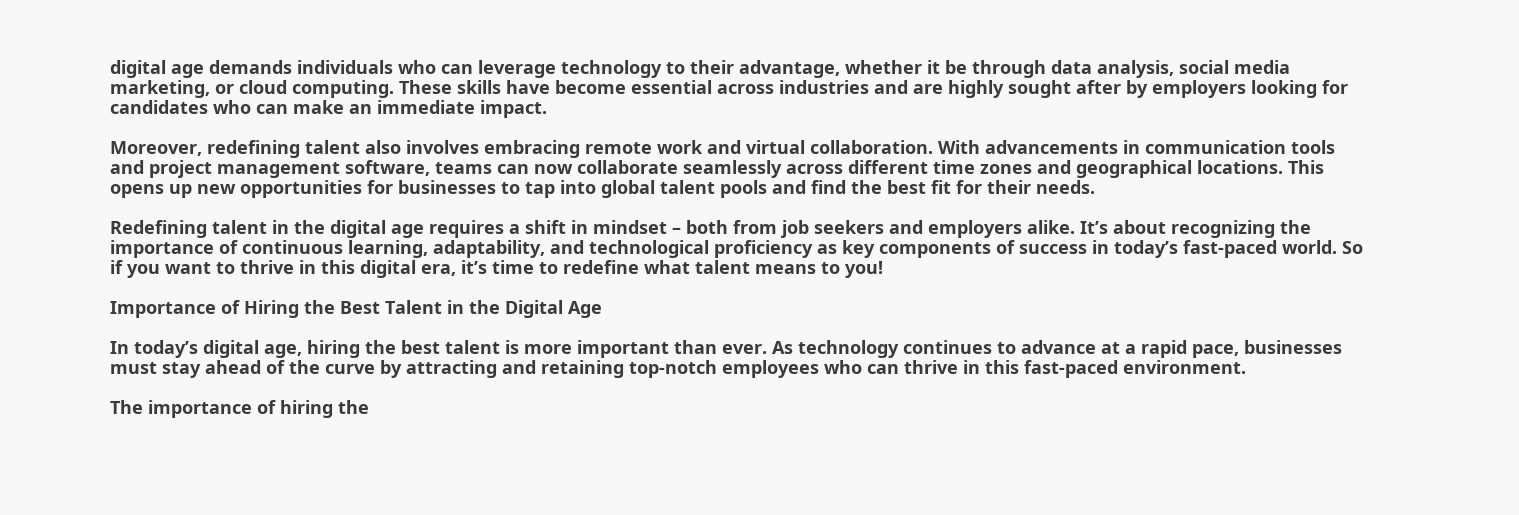digital age demands individuals who can leverage technology to their advantage, whether it be through data analysis, social media marketing, or cloud computing. These skills have become essential across industries and are highly sought after by employers looking for candidates who can make an immediate impact.

Moreover, redefining talent also involves embracing remote work and virtual collaboration. With advancements in communication tools and project management software, teams can now collaborate seamlessly across different time zones and geographical locations. This opens up new opportunities for businesses to tap into global talent pools and find the best fit for their needs.

Redefining talent in the digital age requires a shift in mindset – both from job seekers and employers alike. It’s about recognizing the importance of continuous learning, adaptability, and technological proficiency as key components of success in today’s fast-paced world. So if you want to thrive in this digital era, it’s time to redefine what talent means to you!

Importance of Hiring the Best Talent in the Digital Age

In today’s digital age, hiring the best talent is more important than ever. As technology continues to advance at a rapid pace, businesses must stay ahead of the curve by attracting and retaining top-notch employees who can thrive in this fast-paced environment.

The importance of hiring the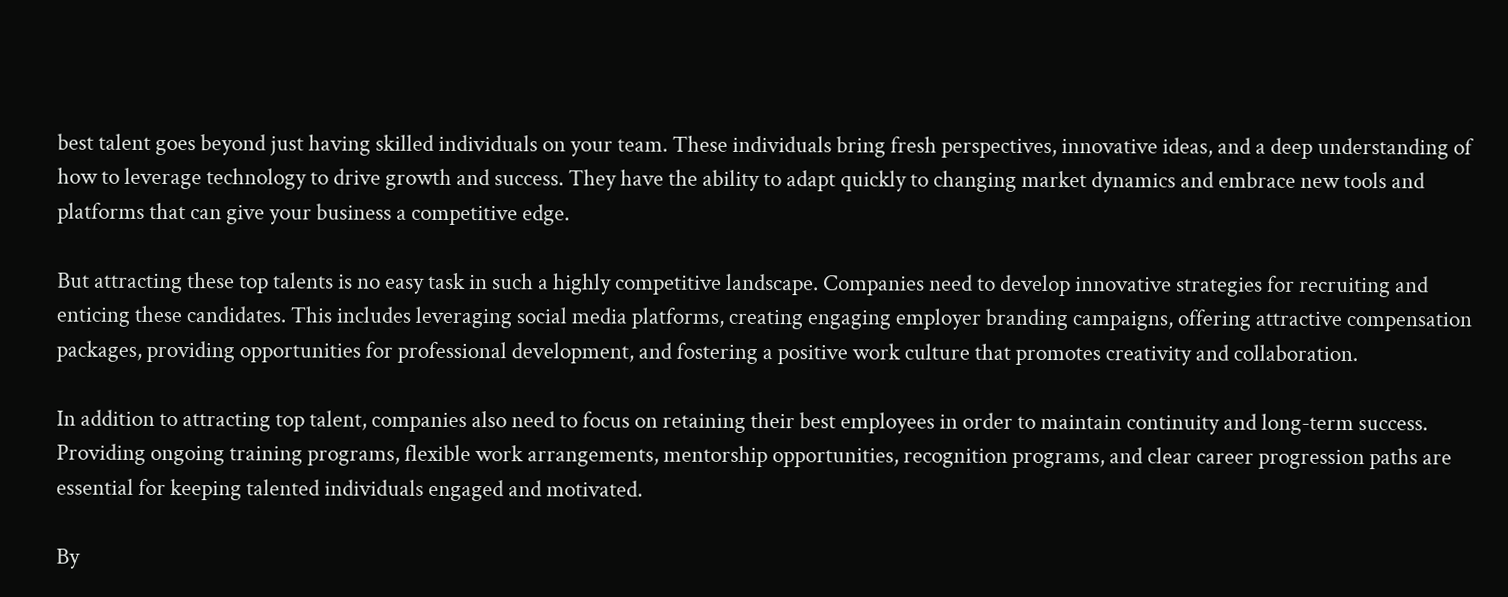best talent goes beyond just having skilled individuals on your team. These individuals bring fresh perspectives, innovative ideas, and a deep understanding of how to leverage technology to drive growth and success. They have the ability to adapt quickly to changing market dynamics and embrace new tools and platforms that can give your business a competitive edge.

But attracting these top talents is no easy task in such a highly competitive landscape. Companies need to develop innovative strategies for recruiting and enticing these candidates. This includes leveraging social media platforms, creating engaging employer branding campaigns, offering attractive compensation packages, providing opportunities for professional development, and fostering a positive work culture that promotes creativity and collaboration.

In addition to attracting top talent, companies also need to focus on retaining their best employees in order to maintain continuity and long-term success. Providing ongoing training programs, flexible work arrangements, mentorship opportunities, recognition programs, and clear career progression paths are essential for keeping talented individuals engaged and motivated.

By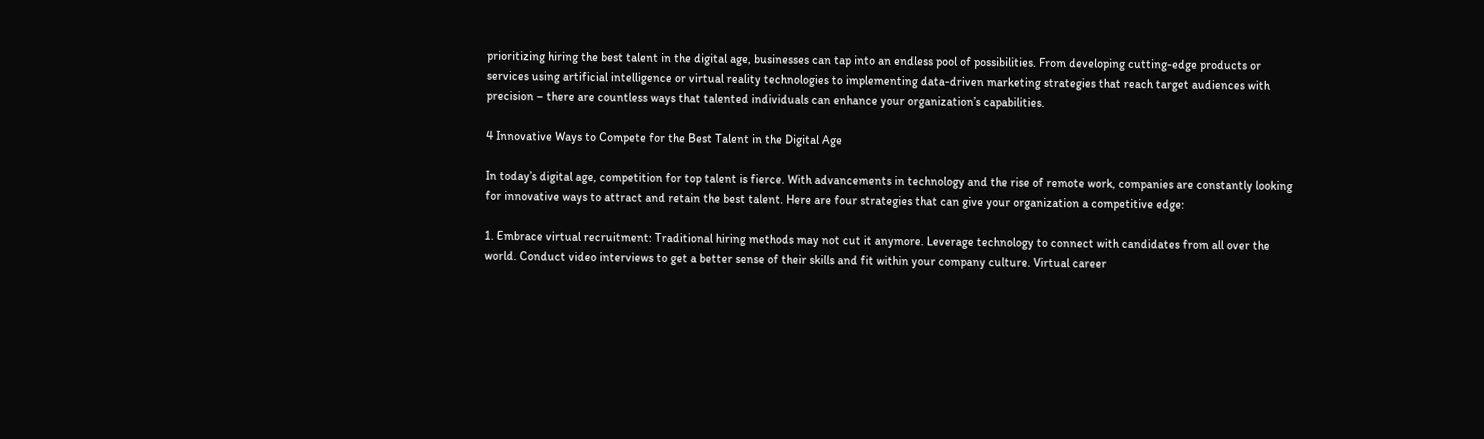prioritizing hiring the best talent in the digital age, businesses can tap into an endless pool of possibilities. From developing cutting-edge products or services using artificial intelligence or virtual reality technologies to implementing data-driven marketing strategies that reach target audiences with precision – there are countless ways that talented individuals can enhance your organization’s capabilities.

4 Innovative Ways to Compete for the Best Talent in the Digital Age

In today’s digital age, competition for top talent is fierce. With advancements in technology and the rise of remote work, companies are constantly looking for innovative ways to attract and retain the best talent. Here are four strategies that can give your organization a competitive edge:

1. Embrace virtual recruitment: Traditional hiring methods may not cut it anymore. Leverage technology to connect with candidates from all over the world. Conduct video interviews to get a better sense of their skills and fit within your company culture. Virtual career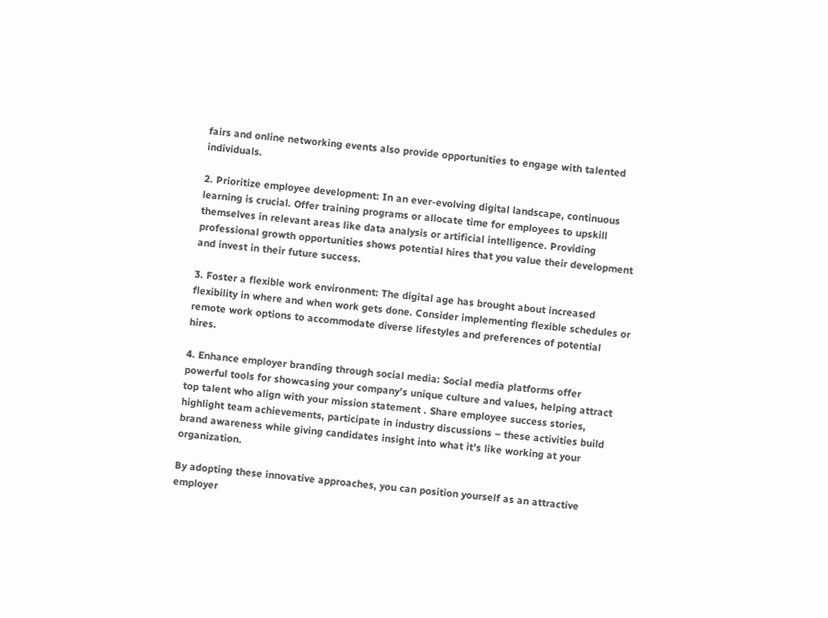fairs and online networking events also provide opportunities to engage with talented individuals.

2. Prioritize employee development: In an ever-evolving digital landscape, continuous learning is crucial. Offer training programs or allocate time for employees to upskill themselves in relevant areas like data analysis or artificial intelligence. Providing professional growth opportunities shows potential hires that you value their development and invest in their future success.

3. Foster a flexible work environment: The digital age has brought about increased flexibility in where and when work gets done. Consider implementing flexible schedules or remote work options to accommodate diverse lifestyles and preferences of potential hires.

4. Enhance employer branding through social media: Social media platforms offer powerful tools for showcasing your company’s unique culture and values, helping attract top talent who align with your mission statement . Share employee success stories, highlight team achievements, participate in industry discussions – these activities build brand awareness while giving candidates insight into what it’s like working at your organization.

By adopting these innovative approaches, you can position yourself as an attractive employer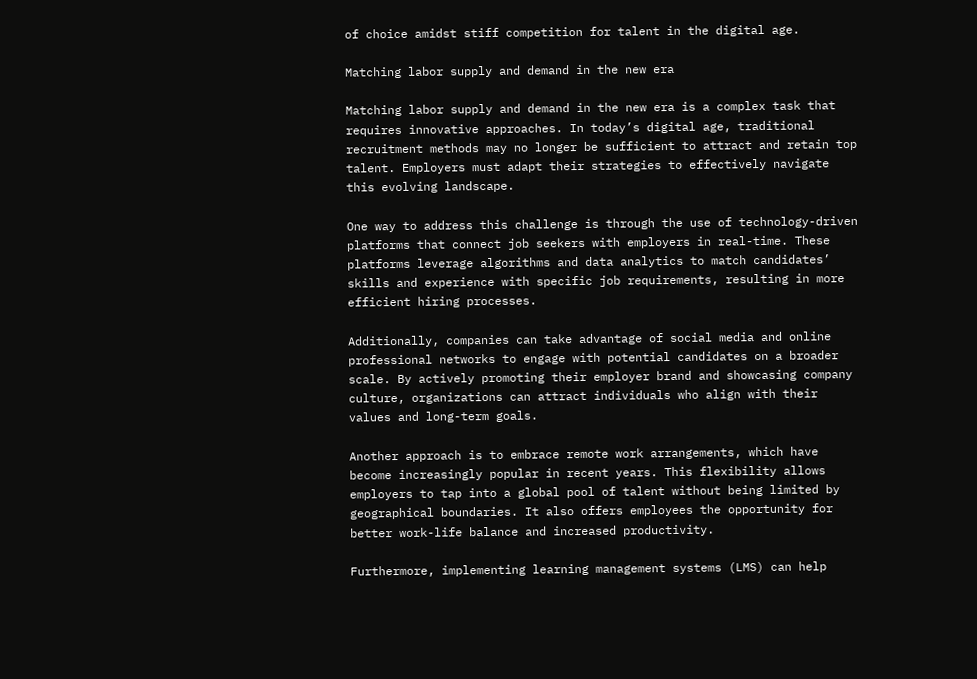of choice amidst stiff competition for talent in the digital age.

Matching labor supply and demand in the new era

Matching labor supply and demand in the new era is a complex task that requires innovative approaches. In today’s digital age, traditional recruitment methods may no longer be sufficient to attract and retain top talent. Employers must adapt their strategies to effectively navigate this evolving landscape.

One way to address this challenge is through the use of technology-driven platforms that connect job seekers with employers in real-time. These platforms leverage algorithms and data analytics to match candidates’ skills and experience with specific job requirements, resulting in more efficient hiring processes.

Additionally, companies can take advantage of social media and online professional networks to engage with potential candidates on a broader scale. By actively promoting their employer brand and showcasing company culture, organizations can attract individuals who align with their values and long-term goals.

Another approach is to embrace remote work arrangements, which have become increasingly popular in recent years. This flexibility allows employers to tap into a global pool of talent without being limited by geographical boundaries. It also offers employees the opportunity for better work-life balance and increased productivity.

Furthermore, implementing learning management systems (LMS) can help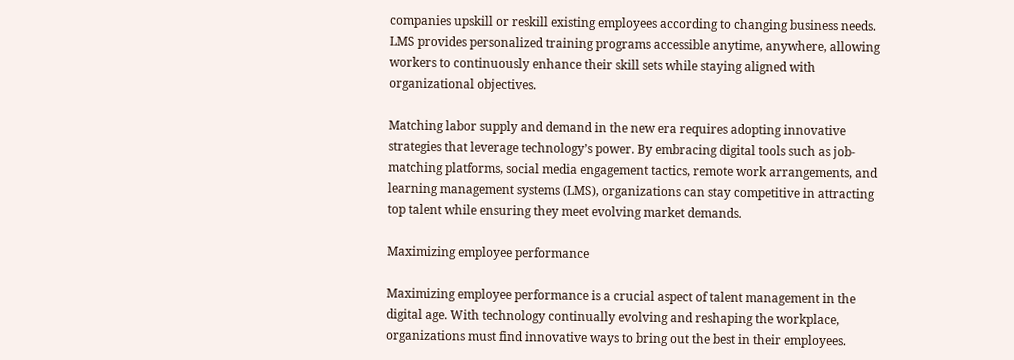companies upskill or reskill existing employees according to changing business needs. LMS provides personalized training programs accessible anytime, anywhere, allowing workers to continuously enhance their skill sets while staying aligned with organizational objectives.

Matching labor supply and demand in the new era requires adopting innovative strategies that leverage technology’s power. By embracing digital tools such as job-matching platforms, social media engagement tactics, remote work arrangements, and learning management systems (LMS), organizations can stay competitive in attracting top talent while ensuring they meet evolving market demands.

Maximizing employee performance

Maximizing employee performance is a crucial aspect of talent management in the digital age. With technology continually evolving and reshaping the workplace, organizations must find innovative ways to bring out the best in their employees.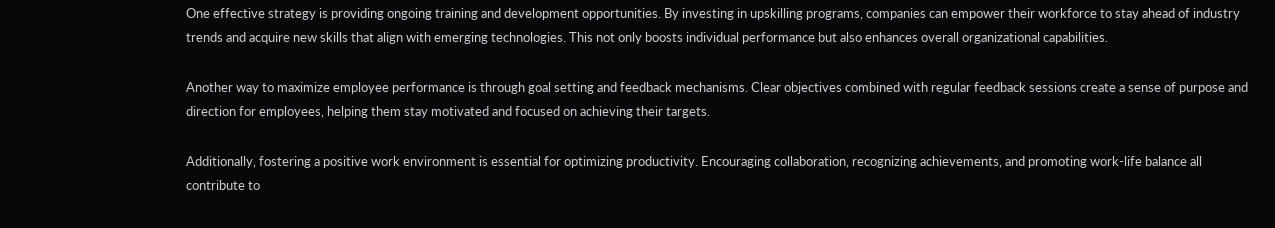One effective strategy is providing ongoing training and development opportunities. By investing in upskilling programs, companies can empower their workforce to stay ahead of industry trends and acquire new skills that align with emerging technologies. This not only boosts individual performance but also enhances overall organizational capabilities.

Another way to maximize employee performance is through goal setting and feedback mechanisms. Clear objectives combined with regular feedback sessions create a sense of purpose and direction for employees, helping them stay motivated and focused on achieving their targets.

Additionally, fostering a positive work environment is essential for optimizing productivity. Encouraging collaboration, recognizing achievements, and promoting work-life balance all contribute to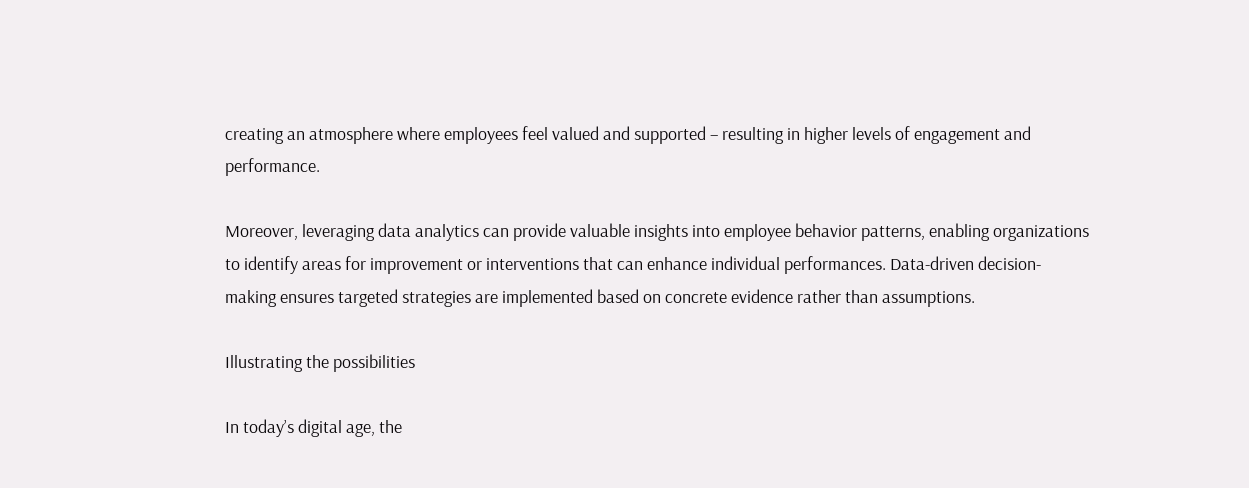creating an atmosphere where employees feel valued and supported – resulting in higher levels of engagement and performance.

Moreover, leveraging data analytics can provide valuable insights into employee behavior patterns, enabling organizations to identify areas for improvement or interventions that can enhance individual performances. Data-driven decision-making ensures targeted strategies are implemented based on concrete evidence rather than assumptions.

Illustrating the possibilities

In today’s digital age, the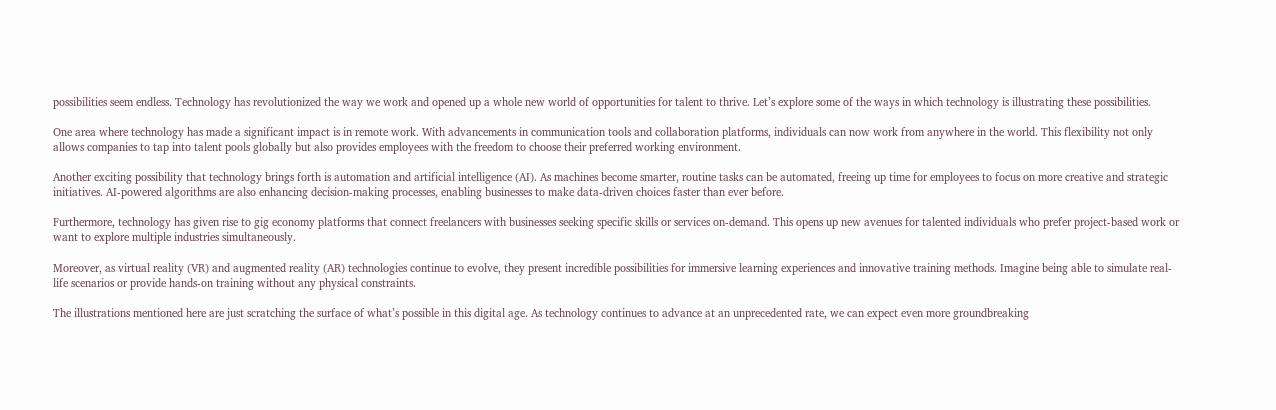possibilities seem endless. Technology has revolutionized the way we work and opened up a whole new world of opportunities for talent to thrive. Let’s explore some of the ways in which technology is illustrating these possibilities.

One area where technology has made a significant impact is in remote work. With advancements in communication tools and collaboration platforms, individuals can now work from anywhere in the world. This flexibility not only allows companies to tap into talent pools globally but also provides employees with the freedom to choose their preferred working environment.

Another exciting possibility that technology brings forth is automation and artificial intelligence (AI). As machines become smarter, routine tasks can be automated, freeing up time for employees to focus on more creative and strategic initiatives. AI-powered algorithms are also enhancing decision-making processes, enabling businesses to make data-driven choices faster than ever before.

Furthermore, technology has given rise to gig economy platforms that connect freelancers with businesses seeking specific skills or services on-demand. This opens up new avenues for talented individuals who prefer project-based work or want to explore multiple industries simultaneously.

Moreover, as virtual reality (VR) and augmented reality (AR) technologies continue to evolve, they present incredible possibilities for immersive learning experiences and innovative training methods. Imagine being able to simulate real-life scenarios or provide hands-on training without any physical constraints.

The illustrations mentioned here are just scratching the surface of what’s possible in this digital age. As technology continues to advance at an unprecedented rate, we can expect even more groundbreaking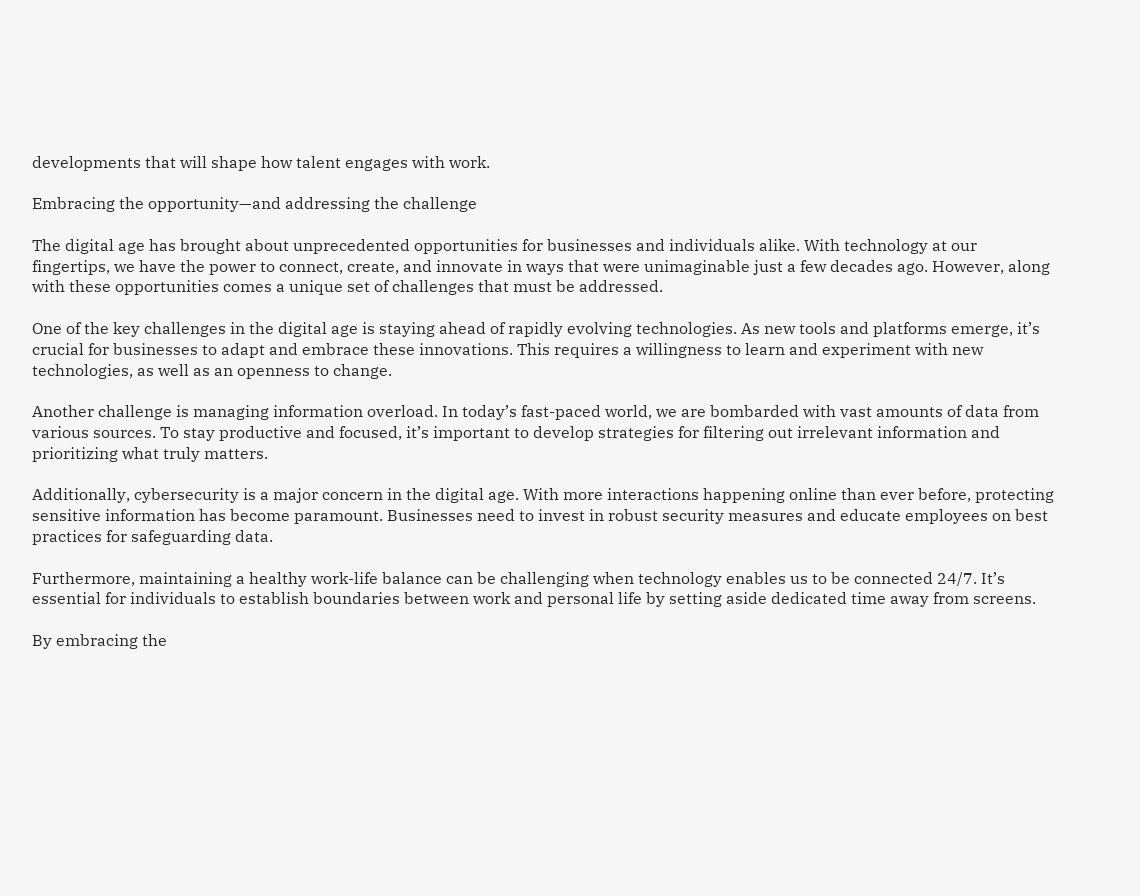developments that will shape how talent engages with work.

Embracing the opportunity—and addressing the challenge

The digital age has brought about unprecedented opportunities for businesses and individuals alike. With technology at our fingertips, we have the power to connect, create, and innovate in ways that were unimaginable just a few decades ago. However, along with these opportunities comes a unique set of challenges that must be addressed.

One of the key challenges in the digital age is staying ahead of rapidly evolving technologies. As new tools and platforms emerge, it’s crucial for businesses to adapt and embrace these innovations. This requires a willingness to learn and experiment with new technologies, as well as an openness to change.

Another challenge is managing information overload. In today’s fast-paced world, we are bombarded with vast amounts of data from various sources. To stay productive and focused, it’s important to develop strategies for filtering out irrelevant information and prioritizing what truly matters.

Additionally, cybersecurity is a major concern in the digital age. With more interactions happening online than ever before, protecting sensitive information has become paramount. Businesses need to invest in robust security measures and educate employees on best practices for safeguarding data.

Furthermore, maintaining a healthy work-life balance can be challenging when technology enables us to be connected 24/7. It’s essential for individuals to establish boundaries between work and personal life by setting aside dedicated time away from screens.

By embracing the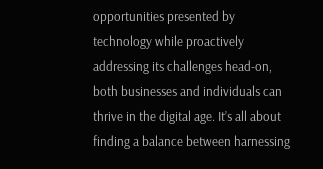opportunities presented by technology while proactively addressing its challenges head-on, both businesses and individuals can thrive in the digital age. It’s all about finding a balance between harnessing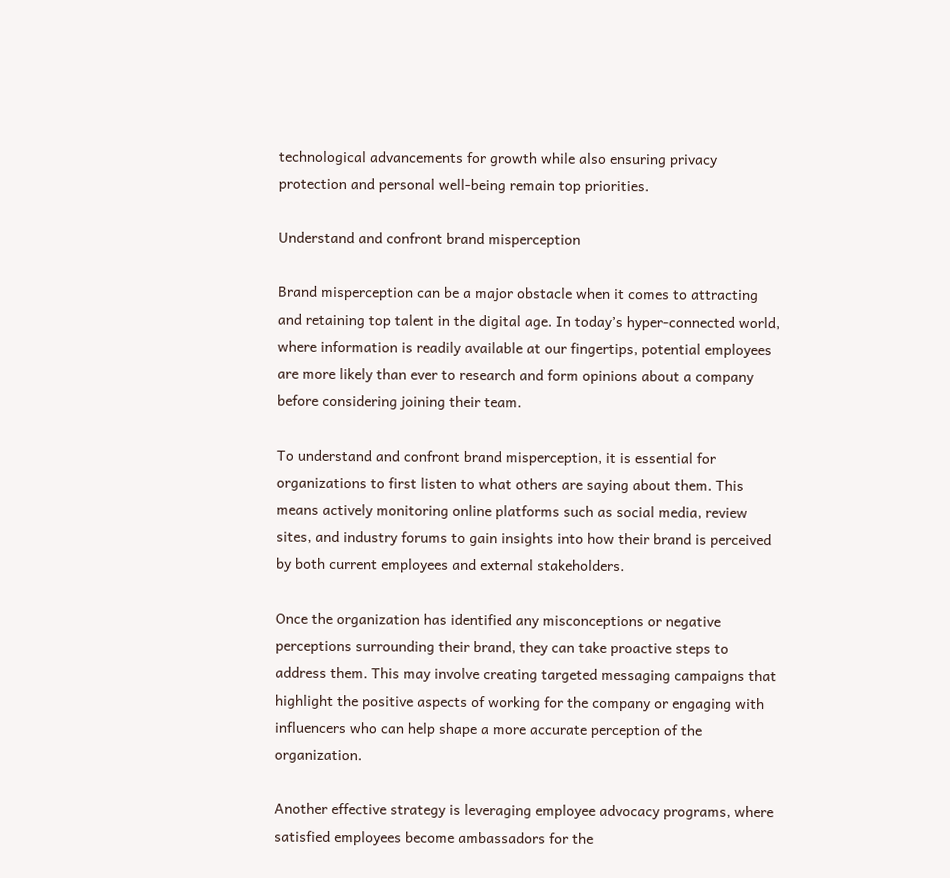technological advancements for growth while also ensuring privacy protection and personal well-being remain top priorities.

Understand and confront brand misperception

Brand misperception can be a major obstacle when it comes to attracting and retaining top talent in the digital age. In today’s hyper-connected world, where information is readily available at our fingertips, potential employees are more likely than ever to research and form opinions about a company before considering joining their team.

To understand and confront brand misperception, it is essential for organizations to first listen to what others are saying about them. This means actively monitoring online platforms such as social media, review sites, and industry forums to gain insights into how their brand is perceived by both current employees and external stakeholders.

Once the organization has identified any misconceptions or negative perceptions surrounding their brand, they can take proactive steps to address them. This may involve creating targeted messaging campaigns that highlight the positive aspects of working for the company or engaging with influencers who can help shape a more accurate perception of the organization.

Another effective strategy is leveraging employee advocacy programs, where satisfied employees become ambassadors for the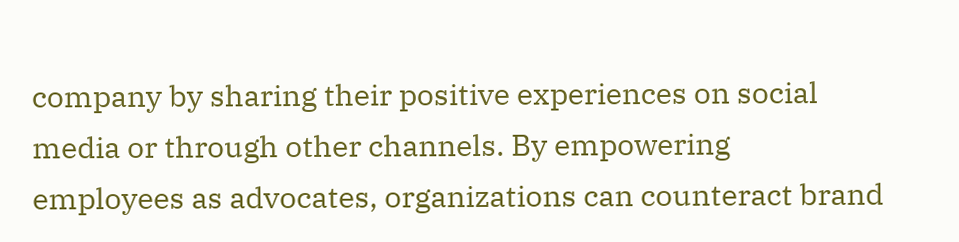company by sharing their positive experiences on social media or through other channels. By empowering employees as advocates, organizations can counteract brand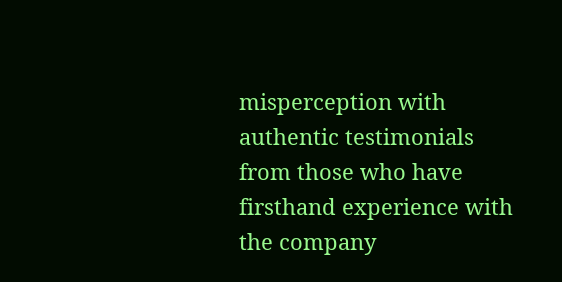misperception with authentic testimonials from those who have firsthand experience with the company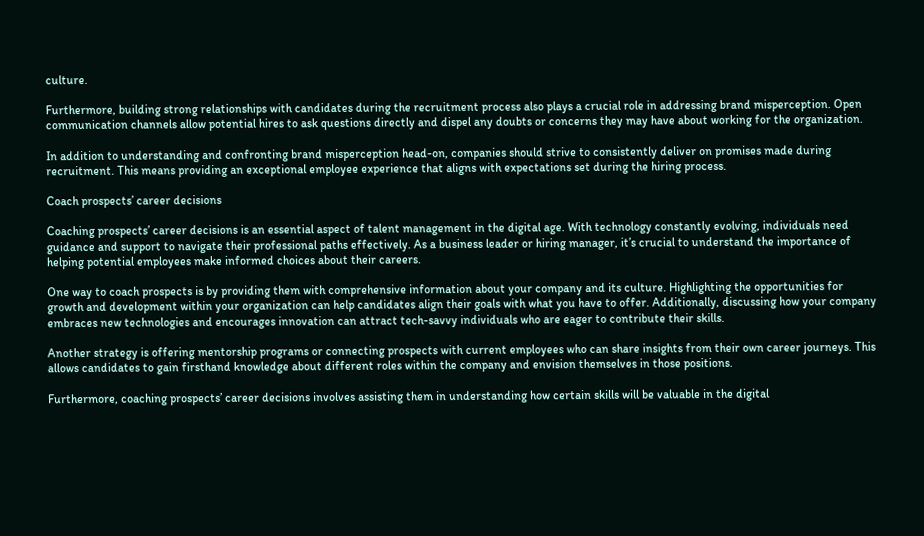culture.

Furthermore, building strong relationships with candidates during the recruitment process also plays a crucial role in addressing brand misperception. Open communication channels allow potential hires to ask questions directly and dispel any doubts or concerns they may have about working for the organization.

In addition to understanding and confronting brand misperception head-on, companies should strive to consistently deliver on promises made during recruitment. This means providing an exceptional employee experience that aligns with expectations set during the hiring process.

Coach prospects’ career decisions

Coaching prospects’ career decisions is an essential aspect of talent management in the digital age. With technology constantly evolving, individuals need guidance and support to navigate their professional paths effectively. As a business leader or hiring manager, it’s crucial to understand the importance of helping potential employees make informed choices about their careers.

One way to coach prospects is by providing them with comprehensive information about your company and its culture. Highlighting the opportunities for growth and development within your organization can help candidates align their goals with what you have to offer. Additionally, discussing how your company embraces new technologies and encourages innovation can attract tech-savvy individuals who are eager to contribute their skills.

Another strategy is offering mentorship programs or connecting prospects with current employees who can share insights from their own career journeys. This allows candidates to gain firsthand knowledge about different roles within the company and envision themselves in those positions.

Furthermore, coaching prospects’ career decisions involves assisting them in understanding how certain skills will be valuable in the digital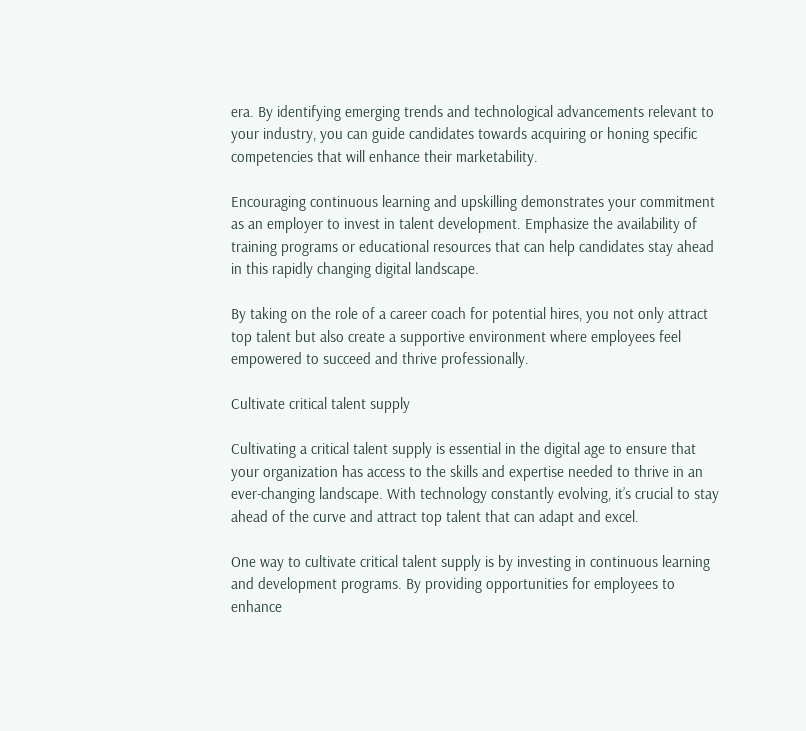era. By identifying emerging trends and technological advancements relevant to your industry, you can guide candidates towards acquiring or honing specific competencies that will enhance their marketability.

Encouraging continuous learning and upskilling demonstrates your commitment as an employer to invest in talent development. Emphasize the availability of training programs or educational resources that can help candidates stay ahead in this rapidly changing digital landscape.

By taking on the role of a career coach for potential hires, you not only attract top talent but also create a supportive environment where employees feel empowered to succeed and thrive professionally.

Cultivate critical talent supply

Cultivating a critical talent supply is essential in the digital age to ensure that your organization has access to the skills and expertise needed to thrive in an ever-changing landscape. With technology constantly evolving, it’s crucial to stay ahead of the curve and attract top talent that can adapt and excel.

One way to cultivate critical talent supply is by investing in continuous learning and development programs. By providing opportunities for employees to enhance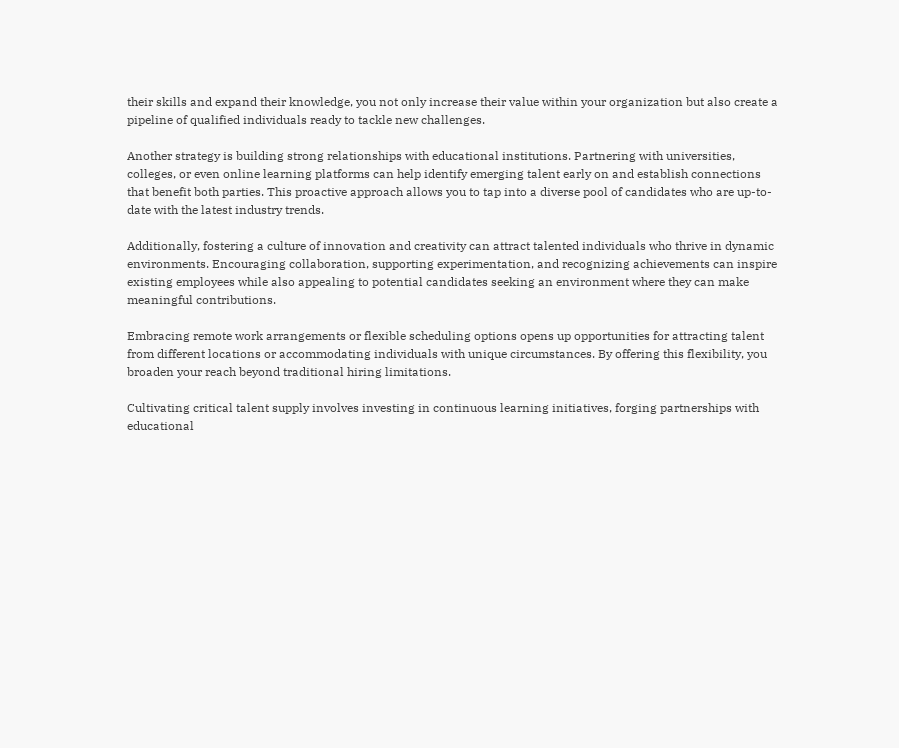their skills and expand their knowledge, you not only increase their value within your organization but also create a pipeline of qualified individuals ready to tackle new challenges.

Another strategy is building strong relationships with educational institutions. Partnering with universities, colleges, or even online learning platforms can help identify emerging talent early on and establish connections that benefit both parties. This proactive approach allows you to tap into a diverse pool of candidates who are up-to-date with the latest industry trends.

Additionally, fostering a culture of innovation and creativity can attract talented individuals who thrive in dynamic environments. Encouraging collaboration, supporting experimentation, and recognizing achievements can inspire existing employees while also appealing to potential candidates seeking an environment where they can make meaningful contributions.

Embracing remote work arrangements or flexible scheduling options opens up opportunities for attracting talent from different locations or accommodating individuals with unique circumstances. By offering this flexibility, you broaden your reach beyond traditional hiring limitations.

Cultivating critical talent supply involves investing in continuous learning initiatives, forging partnerships with educational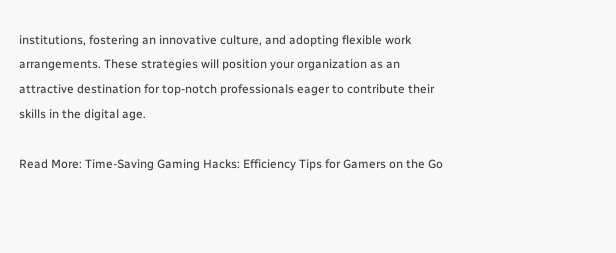institutions, fostering an innovative culture, and adopting flexible work arrangements. These strategies will position your organization as an attractive destination for top-notch professionals eager to contribute their skills in the digital age.

Read More: Time-Saving Gaming Hacks: Efficiency Tips for Gamers on the Go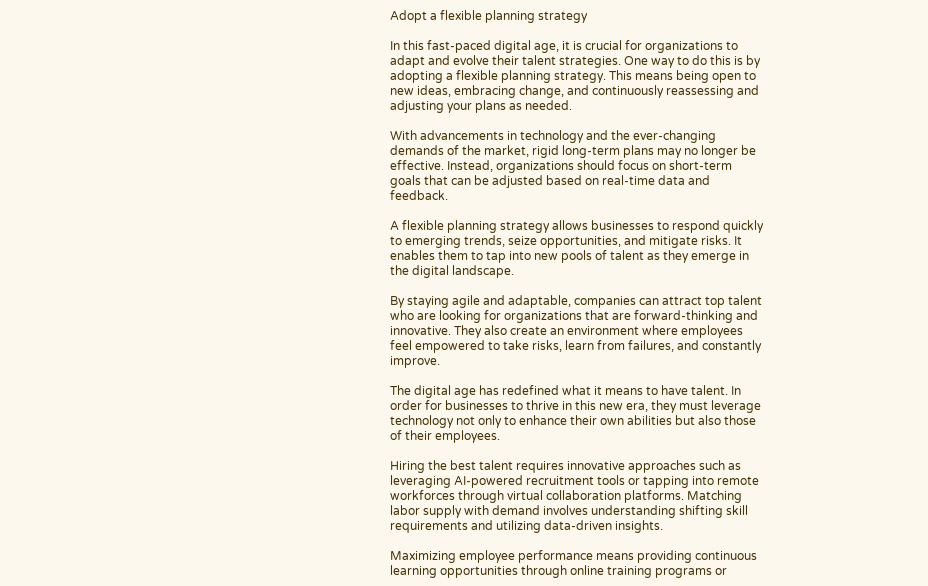Adopt a flexible planning strategy

In this fast-paced digital age, it is crucial for organizations to adapt and evolve their talent strategies. One way to do this is by adopting a flexible planning strategy. This means being open to new ideas, embracing change, and continuously reassessing and adjusting your plans as needed.

With advancements in technology and the ever-changing demands of the market, rigid long-term plans may no longer be effective. Instead, organizations should focus on short-term goals that can be adjusted based on real-time data and feedback.

A flexible planning strategy allows businesses to respond quickly to emerging trends, seize opportunities, and mitigate risks. It enables them to tap into new pools of talent as they emerge in the digital landscape.

By staying agile and adaptable, companies can attract top talent who are looking for organizations that are forward-thinking and innovative. They also create an environment where employees feel empowered to take risks, learn from failures, and constantly improve.

The digital age has redefined what it means to have talent. In order for businesses to thrive in this new era, they must leverage technology not only to enhance their own abilities but also those of their employees.

Hiring the best talent requires innovative approaches such as leveraging AI-powered recruitment tools or tapping into remote workforces through virtual collaboration platforms. Matching labor supply with demand involves understanding shifting skill requirements and utilizing data-driven insights.

Maximizing employee performance means providing continuous learning opportunities through online training programs or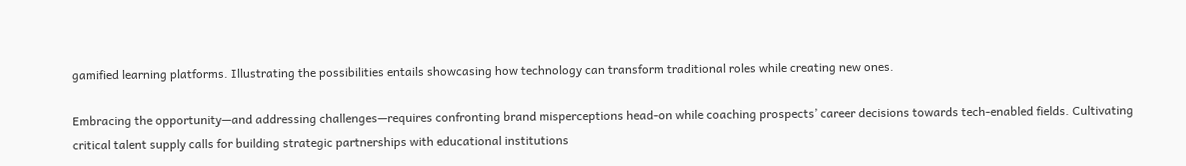gamified learning platforms. Illustrating the possibilities entails showcasing how technology can transform traditional roles while creating new ones.

Embracing the opportunity—and addressing challenges—requires confronting brand misperceptions head-on while coaching prospects’ career decisions towards tech-enabled fields. Cultivating critical talent supply calls for building strategic partnerships with educational institutions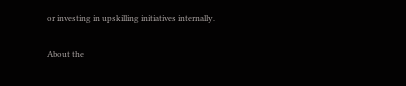or investing in upskilling initiatives internally.

About the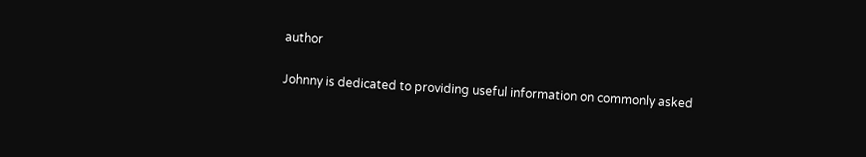author

Johnny is dedicated to providing useful information on commonly asked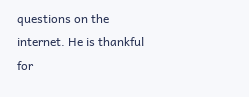questions on the internet. He is thankful for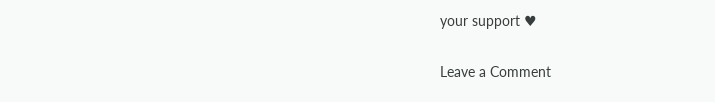your support ♥

Leave a Comment